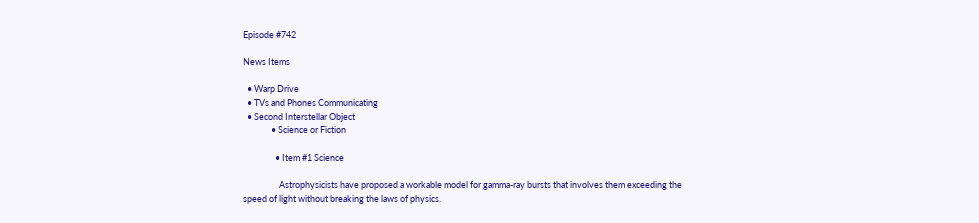Episode #742

News Items

  • Warp Drive
  • TVs and Phones Communicating
  • Second Interstellar Object
              • Science or Fiction

                • Item #1 Science

                  Astrophysicists have proposed a workable model for gamma-ray bursts that involves them exceeding the speed of light without breaking the laws of physics.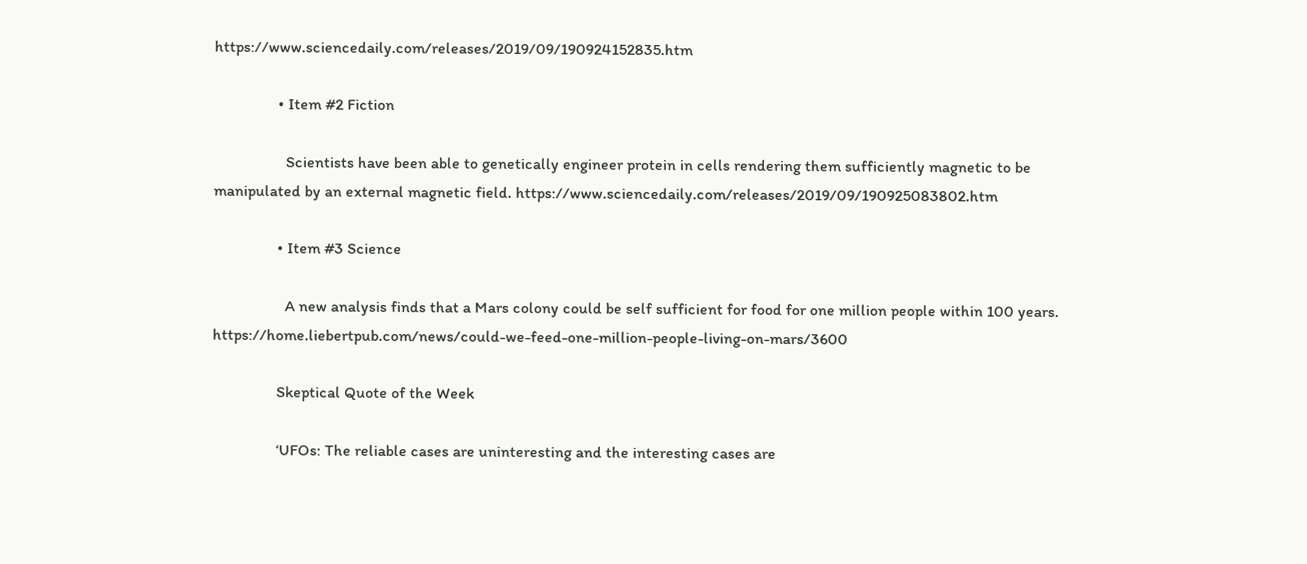https://www.sciencedaily.com/releases/2019/09/190924152835.htm

                • Item #2 Fiction

                  Scientists have been able to genetically engineer protein in cells rendering them sufficiently magnetic to be manipulated by an external magnetic field. https://www.sciencedaily.com/releases/2019/09/190925083802.htm

                • Item #3 Science

                  A new analysis finds that a Mars colony could be self sufficient for food for one million people within 100 years. https://home.liebertpub.com/news/could-we-feed-one-million-people-living-on-mars/3600

                Skeptical Quote of the Week

                ‘UFOs: The reliable cases are uninteresting and the interesting cases are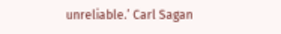unreliable.’ Carl Sagan